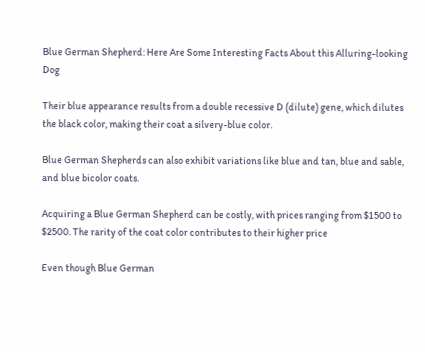Blue German Shepherd: Here Are Some Interesting Facts About this Alluring-looking Dog

Their blue appearance results from a double recessive D (dilute) gene, which dilutes the black color, making their coat a silvery-blue color.

Blue German Shepherds can also exhibit variations like blue and tan, blue and sable, and blue bicolor coats.

Acquiring a Blue German Shepherd can be costly, with prices ranging from $1500 to $2500. The rarity of the coat color contributes to their higher price

Even though Blue German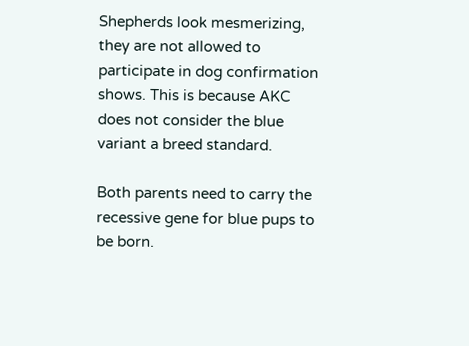Shepherds look mesmerizing, they are not allowed to participate in dog confirmation shows. This is because AKC does not consider the blue variant a breed standard.

Both parents need to carry the recessive gene for blue pups to be born.